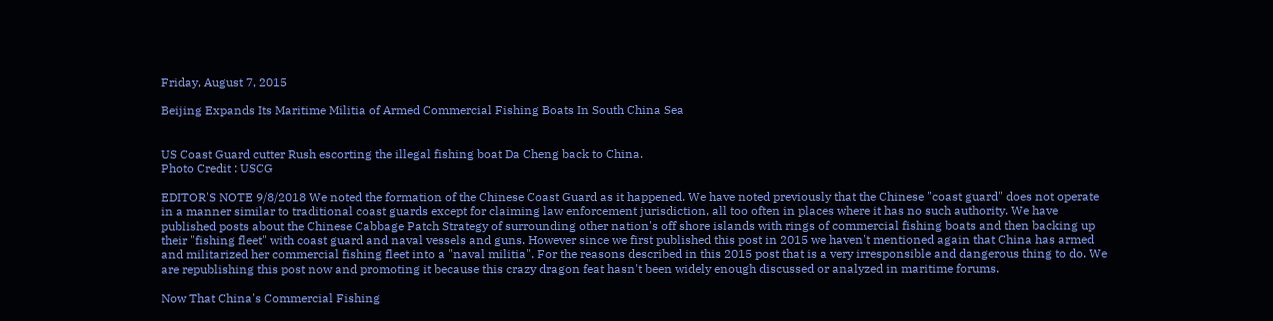Friday, August 7, 2015

Beijing Expands Its Maritime Militia of Armed Commercial Fishing Boats In South China Sea


US Coast Guard cutter Rush escorting the illegal fishing boat Da Cheng back to China.
Photo Credit : USCG

EDITOR'S NOTE 9/8/2018 We noted the formation of the Chinese Coast Guard as it happened. We have noted previously that the Chinese "coast guard" does not operate in a manner similar to traditional coast guards except for claiming law enforcement jurisdiction, all too often in places where it has no such authority. We have published posts about the Chinese Cabbage Patch Strategy of surrounding other nation's off shore islands with rings of commercial fishing boats and then backing up their "fishing fleet" with coast guard and naval vessels and guns. However since we first published this post in 2015 we haven't mentioned again that China has armed and militarized her commercial fishing fleet into a "naval militia". For the reasons described in this 2015 post that is a very irresponsible and dangerous thing to do. We are republishing this post now and promoting it because this crazy dragon feat hasn't been widely enough discussed or analyzed in maritime forums.

Now That China's Commercial Fishing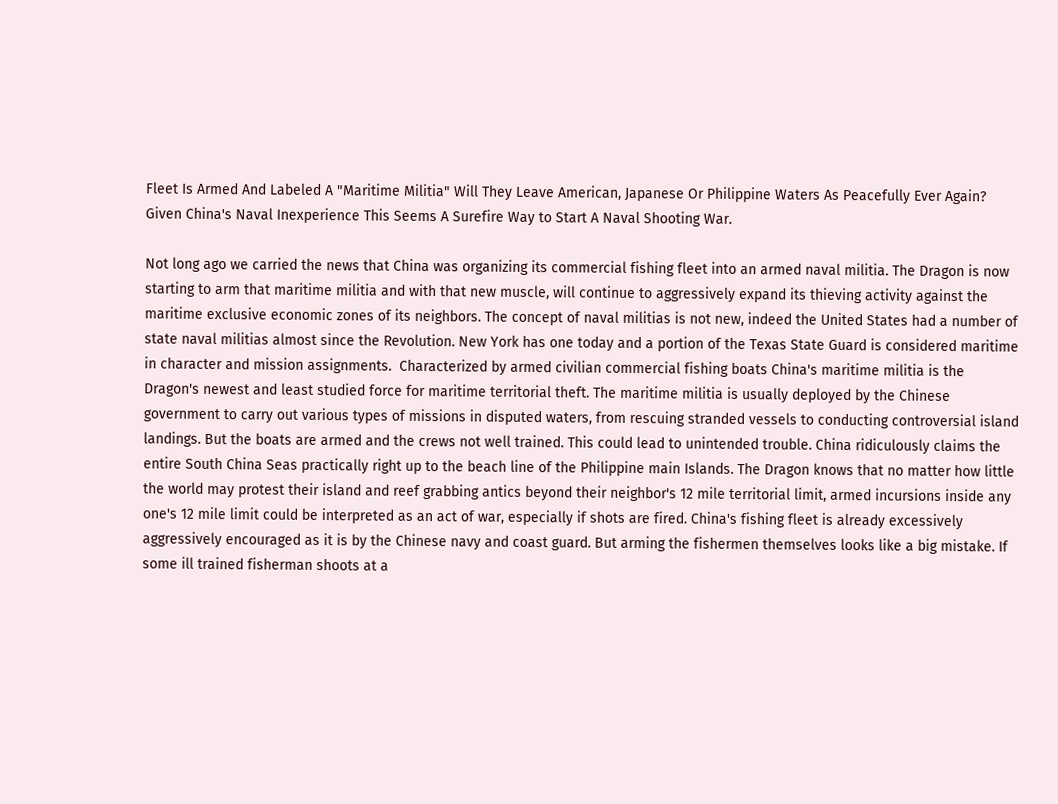Fleet Is Armed And Labeled A "Maritime Militia" Will They Leave American, Japanese Or Philippine Waters As Peacefully Ever Again? Given China's Naval Inexperience This Seems A Surefire Way to Start A Naval Shooting War.

Not long ago we carried the news that China was organizing its commercial fishing fleet into an armed naval militia. The Dragon is now starting to arm that maritime militia and with that new muscle, will continue to aggressively expand its thieving activity against the maritime exclusive economic zones of its neighbors. The concept of naval militias is not new, indeed the United States had a number of state naval militias almost since the Revolution. New York has one today and a portion of the Texas State Guard is considered maritime in character and mission assignments.  Characterized by armed civilian commercial fishing boats China's maritime militia is the Dragon's newest and least studied force for maritime territorial theft. The maritime militia is usually deployed by the Chinese government to carry out various types of missions in disputed waters, from rescuing stranded vessels to conducting controversial island landings. But the boats are armed and the crews not well trained. This could lead to unintended trouble. China ridiculously claims the entire South China Seas practically right up to the beach line of the Philippine main Islands. The Dragon knows that no matter how little the world may protest their island and reef grabbing antics beyond their neighbor's 12 mile territorial limit, armed incursions inside any one's 12 mile limit could be interpreted as an act of war, especially if shots are fired. China's fishing fleet is already excessively aggressively encouraged as it is by the Chinese navy and coast guard. But arming the fishermen themselves looks like a big mistake. If some ill trained fisherman shoots at a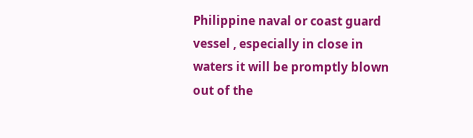Philippine naval or coast guard vessel , especially in close in waters it will be promptly blown out of the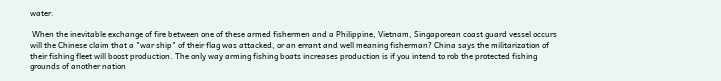water.

 When the inevitable exchange of fire between one of these armed fishermen and a Philippine, Vietnam, Singaporean coast guard vessel occurs will the Chinese claim that a "war ship" of their flag was attacked, or an errant and well meaning fisherman? China says the militarization of their fishing fleet will boost production. The only way arming fishing boats increases production is if you intend to rob the protected fishing grounds of another nation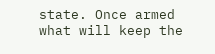state. Once armed what will keep the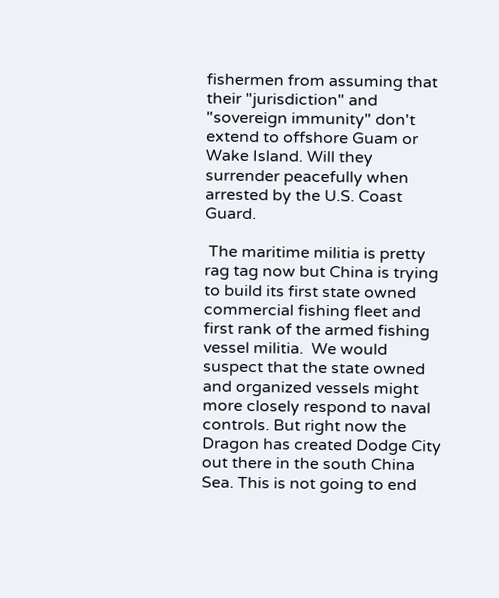fishermen from assuming that their "jurisdiction" and "sovereign immunity" don't extend to offshore Guam or Wake Island. Will they surrender peacefully when arrested by the U.S. Coast Guard.

 The maritime militia is pretty rag tag now but China is trying to build its first state owned commercial fishing fleet and first rank of the armed fishing vessel militia.  We would suspect that the state owned and organized vessels might more closely respond to naval controls. But right now the Dragon has created Dodge City out there in the south China Sea. This is not going to end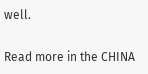well.

Read more in the CHINA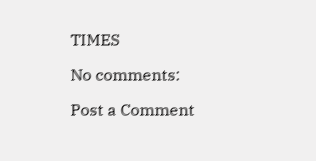TIMES

No comments:

Post a Comment